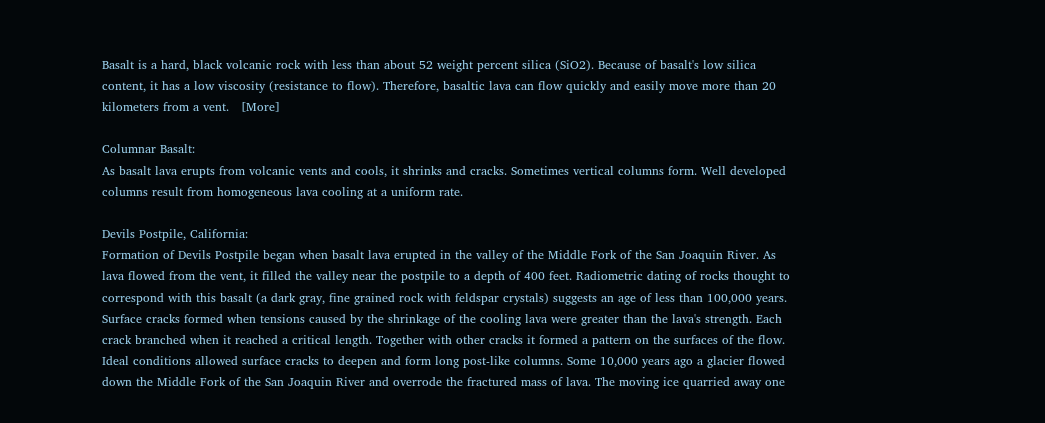Basalt is a hard, black volcanic rock with less than about 52 weight percent silica (SiO2). Because of basalt's low silica content, it has a low viscosity (resistance to flow). Therefore, basaltic lava can flow quickly and easily move more than 20 kilometers from a vent.   [More]

Columnar Basalt:
As basalt lava erupts from volcanic vents and cools, it shrinks and cracks. Sometimes vertical columns form. Well developed columns result from homogeneous lava cooling at a uniform rate.

Devils Postpile, California:
Formation of Devils Postpile began when basalt lava erupted in the valley of the Middle Fork of the San Joaquin River. As lava flowed from the vent, it filled the valley near the postpile to a depth of 400 feet. Radiometric dating of rocks thought to correspond with this basalt (a dark gray, fine grained rock with feldspar crystals) suggests an age of less than 100,000 years. Surface cracks formed when tensions caused by the shrinkage of the cooling lava were greater than the lava's strength. Each crack branched when it reached a critical length. Together with other cracks it formed a pattern on the surfaces of the flow. Ideal conditions allowed surface cracks to deepen and form long post-like columns. Some 10,000 years ago a glacier flowed down the Middle Fork of the San Joaquin River and overrode the fractured mass of lava. The moving ice quarried away one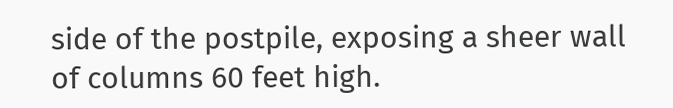side of the postpile, exposing a sheer wall of columns 60 feet high.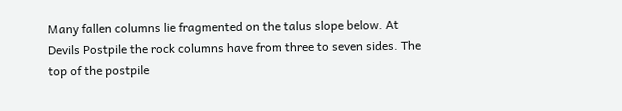Many fallen columns lie fragmented on the talus slope below. At Devils Postpile the rock columns have from three to seven sides. The top of the postpile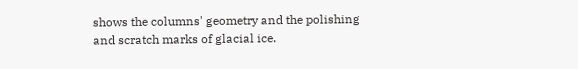shows the columns' geometry and the polishing and scratch marks of glacial ice.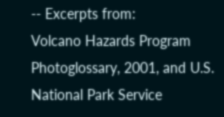-- Excerpts from:
Volcano Hazards Program Photoglossary, 2001, and U.S. National Park Service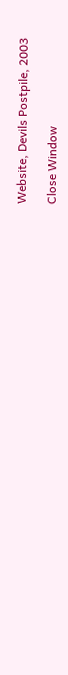Website, Devils Postpile, 2003

Close Window